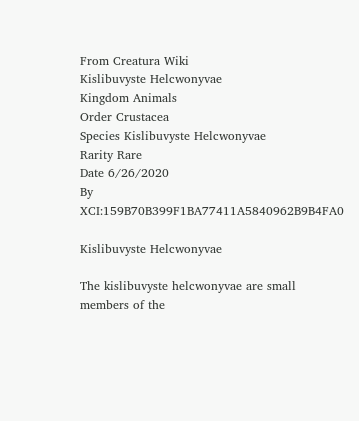From Creatura Wiki
Kislibuvyste Helcwonyvae
Kingdom Animals
Order Crustacea
Species Kislibuvyste Helcwonyvae
Rarity Rare
Date 6/26/2020
By XCI:159B70B399F1BA77411A5840962B9B4FA0

Kislibuvyste Helcwonyvae

The kislibuvyste helcwonyvae are small members of the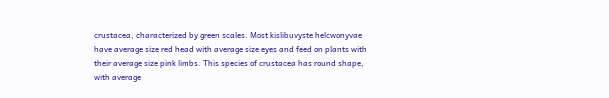crustacea, characterized by green scales. Most kislibuvyste helcwonyvae have average size red head with average size eyes and feed on plants with their average size pink limbs. This species of crustacea has round shape, with average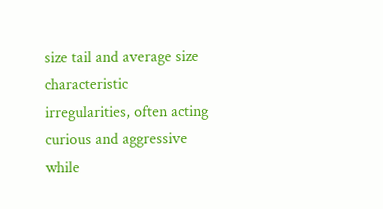size tail and average size characteristic irregularities, often acting curious and aggressive while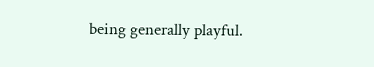being generally playful.